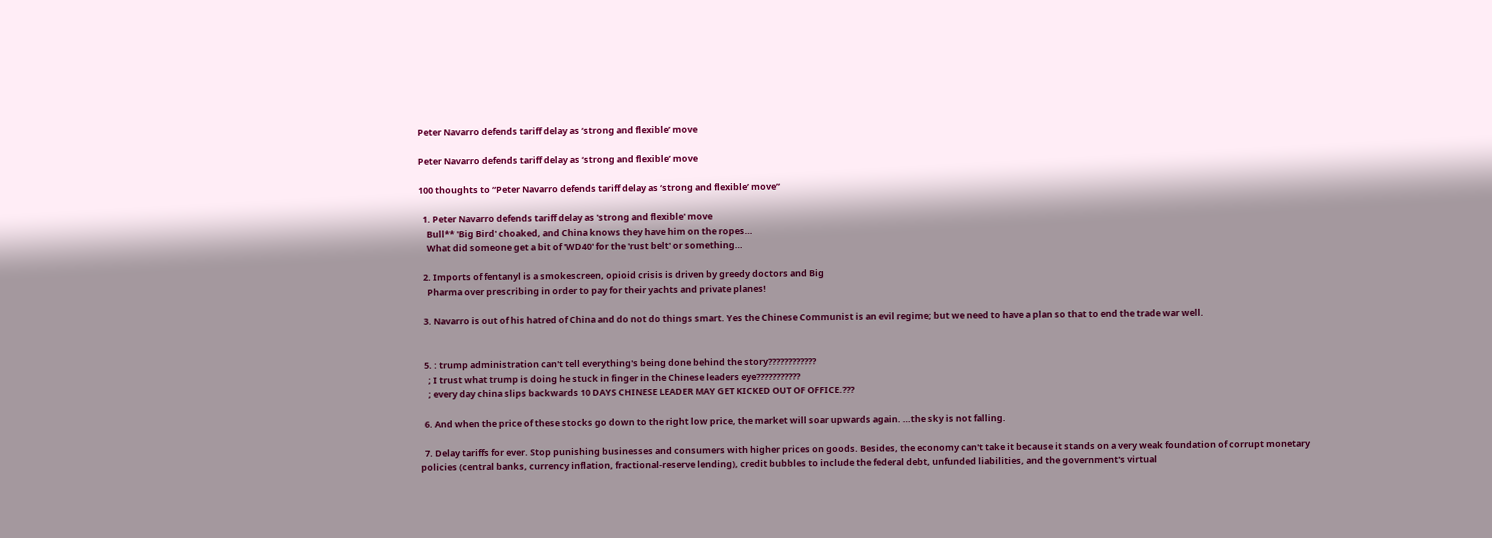Peter Navarro defends tariff delay as ‘strong and flexible’ move

Peter Navarro defends tariff delay as ‘strong and flexible’ move

100 thoughts to “Peter Navarro defends tariff delay as ‘strong and flexible’ move”

  1. Peter Navarro defends tariff delay as 'strong and flexible' move
    Bull** 'Big Bird' choaked, and China knows they have him on the ropes…
    What did someone get a bit of 'WD40' for the 'rust belt' or something…

  2. Imports of fentanyl is a smokescreen, opioid crisis is driven by greedy doctors and Big
    Pharma over prescribing in order to pay for their yachts and private planes!

  3. Navarro is out of his hatred of China and do not do things smart. Yes the Chinese Communist is an evil regime; but we need to have a plan so that to end the trade war well.


  5. : trump administration can't tell everything's being done behind the story????????????
    ; I trust what trump is doing he stuck in finger in the Chinese leaders eye???????????
    ; every day china slips backwards 10 DAYS CHINESE LEADER MAY GET KICKED OUT OF OFFICE.???

  6. And when the price of these stocks go down to the right low price, the market will soar upwards again. …the sky is not falling.

  7. Delay tariffs for ever. Stop punishing businesses and consumers with higher prices on goods. Besides, the economy can't take it because it stands on a very weak foundation of corrupt monetary policies (central banks, currency inflation, fractional-reserve lending), credit bubbles to include the federal debt, unfunded liabilities, and the government's virtual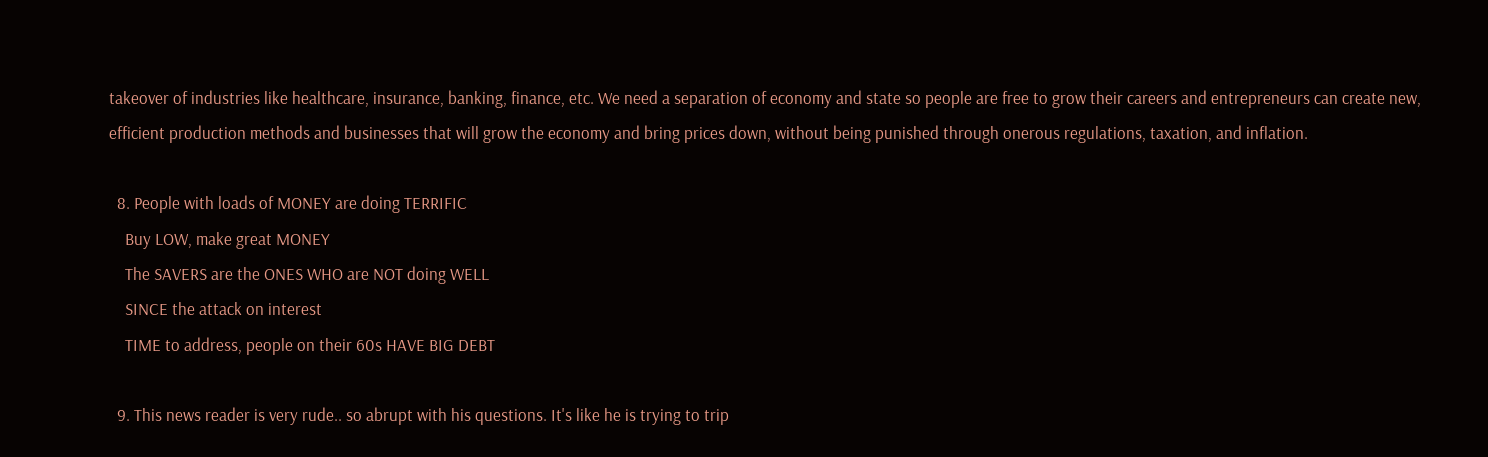takeover of industries like healthcare, insurance, banking, finance, etc. We need a separation of economy and state so people are free to grow their careers and entrepreneurs can create new, efficient production methods and businesses that will grow the economy and bring prices down, without being punished through onerous regulations, taxation, and inflation.

  8. People with loads of MONEY are doing TERRIFIC
    Buy LOW, make great MONEY
    The SAVERS are the ONES WHO are NOT doing WELL
    SINCE the attack on interest
    TIME to address, people on their 60s HAVE BIG DEBT

  9. This news reader is very rude.. so abrupt with his questions. It's like he is trying to trip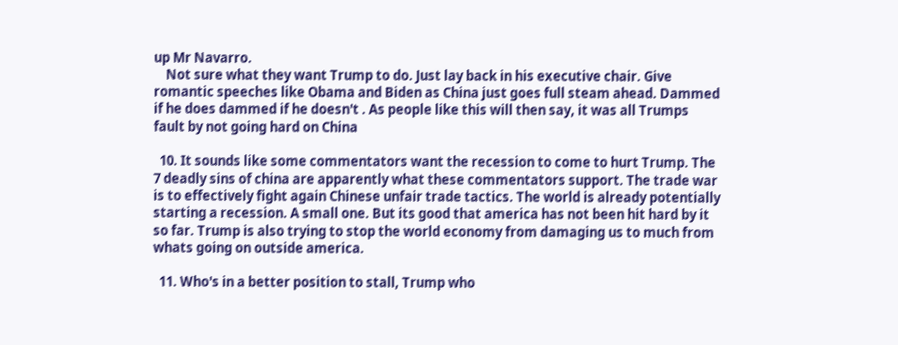up Mr Navarro.
    Not sure what they want Trump to do. Just lay back in his executive chair. Give romantic speeches like Obama and Biden as China just goes full steam ahead. Dammed if he does dammed if he doesn't . As people like this will then say, it was all Trumps fault by not going hard on China

  10. It sounds like some commentators want the recession to come to hurt Trump. The 7 deadly sins of china are apparently what these commentators support. The trade war is to effectively fight again Chinese unfair trade tactics. The world is already potentially starting a recession. A small one. But its good that america has not been hit hard by it so far. Trump is also trying to stop the world economy from damaging us to much from whats going on outside america.

  11. Who's in a better position to stall, Trump who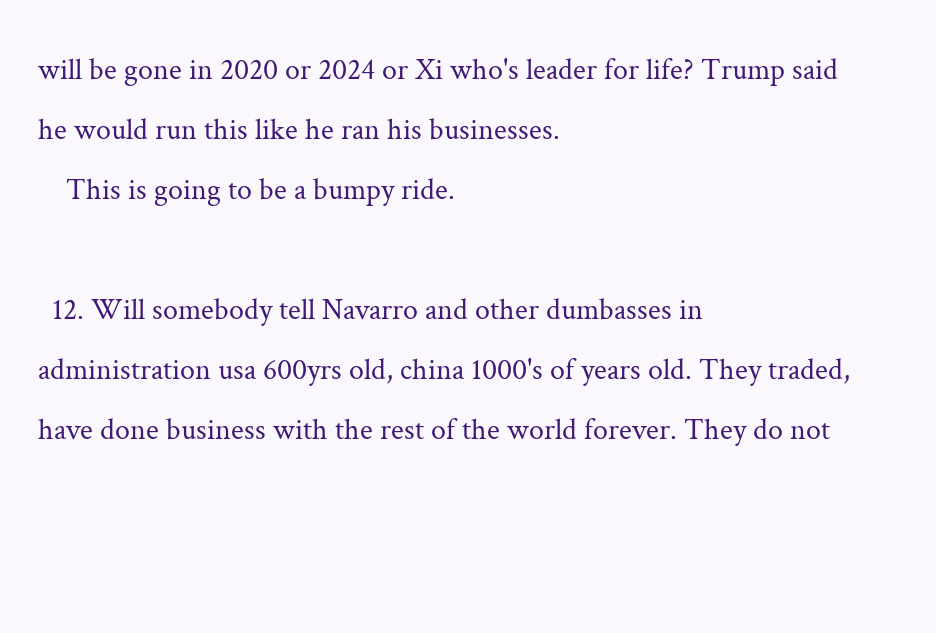will be gone in 2020 or 2024 or Xi who's leader for life? Trump said he would run this like he ran his businesses.
    This is going to be a bumpy ride.

  12. Will somebody tell Navarro and other dumbasses in administration usa 600yrs old, china 1000's of years old. They traded, have done business with the rest of the world forever. They do not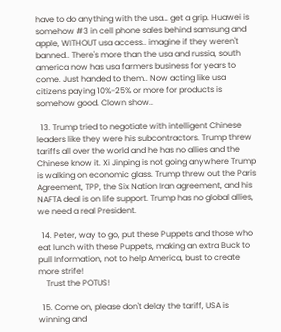have to do anything with the usa… get a grip. Huawei is somehow #3 in cell phone sales behind samsung and apple, WITHOUT usa access.. imagine if they weren't banned.. There's more than the usa and russia, south america now has usa farmers business for years to come. Just handed to them.. Now acting like usa citizens paying 10%-25% or more for products is somehow good. Clown show..

  13. Trump tried to negotiate with intelligent Chinese leaders like they were his subcontractors. Trump threw tariffs all over the world and he has no allies and the Chinese know it. Xi Jinping is not going anywhere Trump is walking on economic glass. Trump threw out the Paris Agreement, TPP, the Six Nation Iran agreement, and his NAFTA deal is on life support. Trump has no global allies, we need a real President.

  14. Peter, way to go, put these Puppets and those who eat lunch with these Puppets, making an extra Buck to pull Information, not to help America, bust to create more strife!
    Trust the POTUS!

  15. Come on, please don't delay the tariff, USA is winning and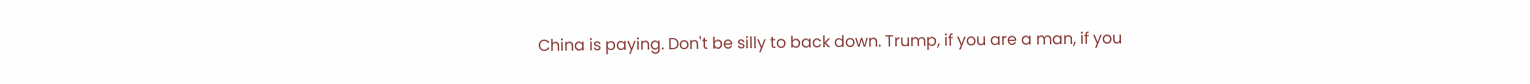China is paying. Don't be silly to back down. Trump, if you are a man, if you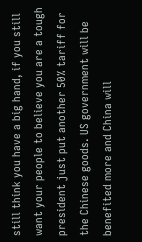still think you have a big hand, if you still want your people to believe you are a tough president just put another 50% tariff for the Chinese goods. US government will be benefited more and China will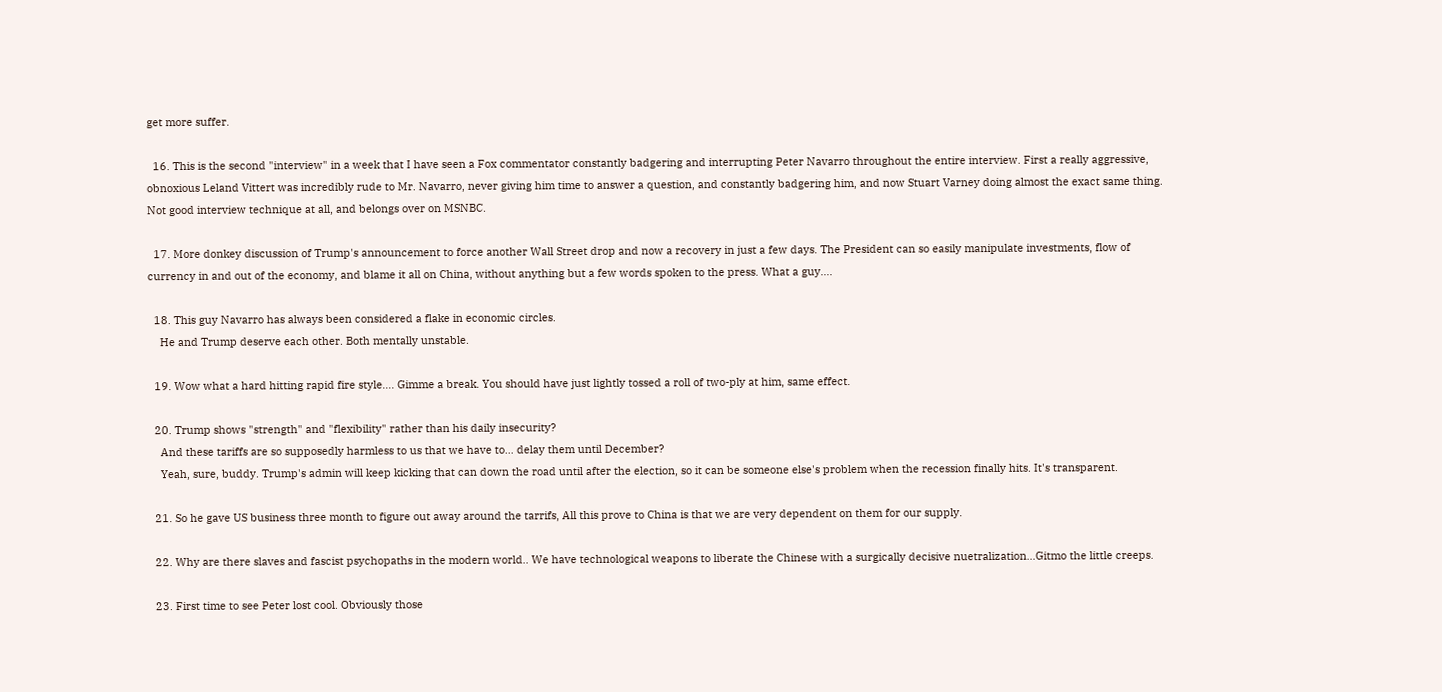get more suffer.

  16. This is the second "interview" in a week that I have seen a Fox commentator constantly badgering and interrupting Peter Navarro throughout the entire interview. First a really aggressive, obnoxious Leland Vittert was incredibly rude to Mr. Navarro, never giving him time to answer a question, and constantly badgering him, and now Stuart Varney doing almost the exact same thing. Not good interview technique at all, and belongs over on MSNBC.

  17. More donkey discussion of Trump's announcement to force another Wall Street drop and now a recovery in just a few days. The President can so easily manipulate investments, flow of currency in and out of the economy, and blame it all on China, without anything but a few words spoken to the press. What a guy….

  18. This guy Navarro has always been considered a flake in economic circles.
    He and Trump deserve each other. Both mentally unstable.

  19. Wow what a hard hitting rapid fire style…. Gimme a break. You should have just lightly tossed a roll of two-ply at him, same effect.

  20. Trump shows "strength" and "flexibility" rather than his daily insecurity?
    And these tariffs are so supposedly harmless to us that we have to… delay them until December?
    Yeah, sure, buddy. Trump's admin will keep kicking that can down the road until after the election, so it can be someone else's problem when the recession finally hits. It's transparent.

  21. So he gave US business three month to figure out away around the tarrifs, All this prove to China is that we are very dependent on them for our supply.

  22. Why are there slaves and fascist psychopaths in the modern world.. We have technological weapons to liberate the Chinese with a surgically decisive nuetralization…Gitmo the little creeps.

  23. First time to see Peter lost cool. Obviously those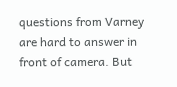questions from Varney are hard to answer in front of camera. But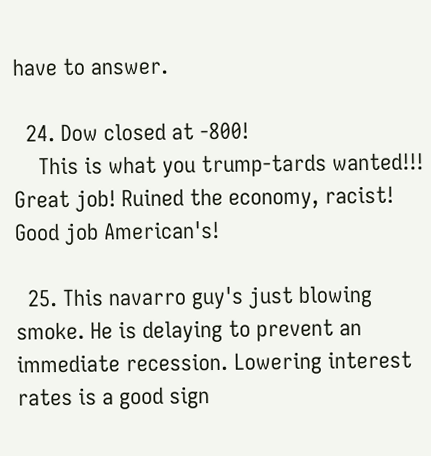have to answer.

  24. Dow closed at -800!
    This is what you trump-tards wanted!!! Great job! Ruined the economy, racist! Good job American's!

  25. This navarro guy's just blowing smoke. He is delaying to prevent an immediate recession. Lowering interest rates is a good sign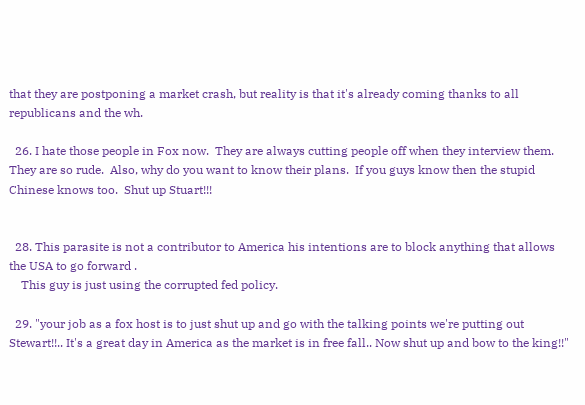that they are postponing a market crash, but reality is that it's already coming thanks to all republicans and the wh.

  26. I hate those people in Fox now.  They are always cutting people off when they interview them.  They are so rude.  Also, why do you want to know their plans.  If you guys know then the stupid Chinese knows too.  Shut up Stuart!!!


  28. This parasite is not a contributor to America his intentions are to block anything that allows the USA to go forward .
    This guy is just using the corrupted fed policy.

  29. "your job as a fox host is to just shut up and go with the talking points we're putting out Stewart!!.. It's a great day in America as the market is in free fall.. Now shut up and bow to the king!!"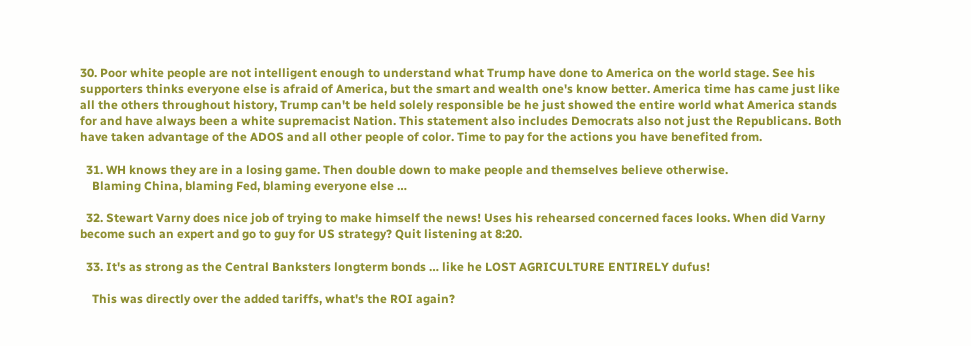30. Poor white people are not intelligent enough to understand what Trump have done to America on the world stage. See his supporters thinks everyone else is afraid of America, but the smart and wealth one's know better. America time has came just like all the others throughout history, Trump can't be held solely responsible be he just showed the entire world what America stands for and have always been a white supremacist Nation. This statement also includes Democrats also not just the Republicans. Both have taken advantage of the ADOS and all other people of color. Time to pay for the actions you have benefited from.

  31. WH knows they are in a losing game. Then double down to make people and themselves believe otherwise.
    Blaming China, blaming Fed, blaming everyone else …

  32. Stewart Varny does nice job of trying to make himself the news! Uses his rehearsed concerned faces looks. When did Varny become such an expert and go to guy for US strategy? Quit listening at 8:20.

  33. It's as strong as the Central Banksters longterm bonds … like he LOST AGRICULTURE ENTIRELY dufus!

    This was directly over the added tariffs, what's the ROI again?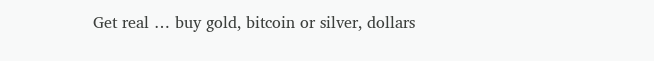Get real … buy gold, bitcoin or silver, dollars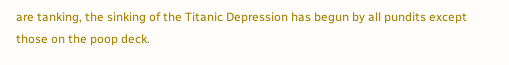are tanking, the sinking of the Titanic Depression has begun by all pundits except those on the poop deck.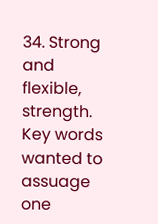34. Strong and flexible, strength. Key words wanted to assuage one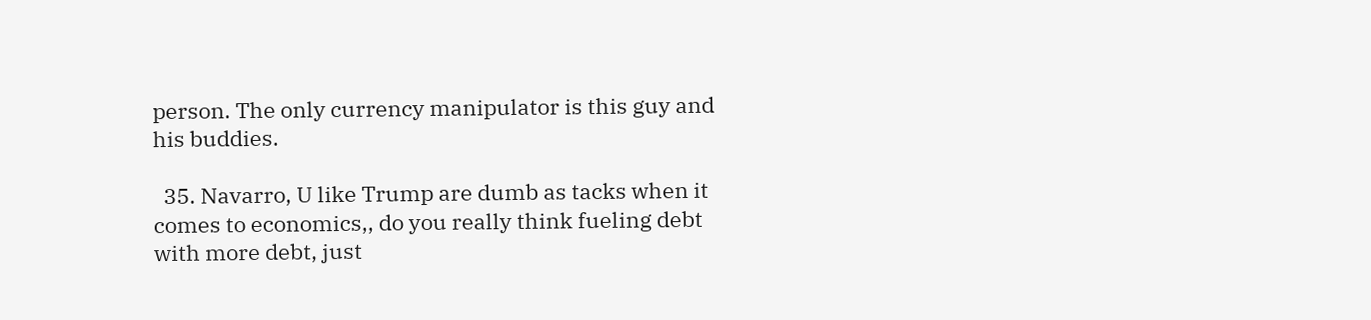person. The only currency manipulator is this guy and his buddies.

  35. Navarro, U like Trump are dumb as tacks when it comes to economics,, do you really think fueling debt with more debt, just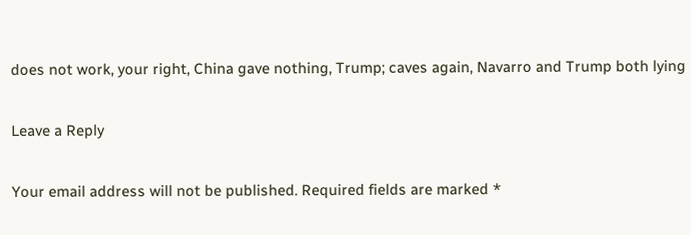does not work, your right, China gave nothing, Trump; caves again, Navarro and Trump both lying

Leave a Reply

Your email address will not be published. Required fields are marked *